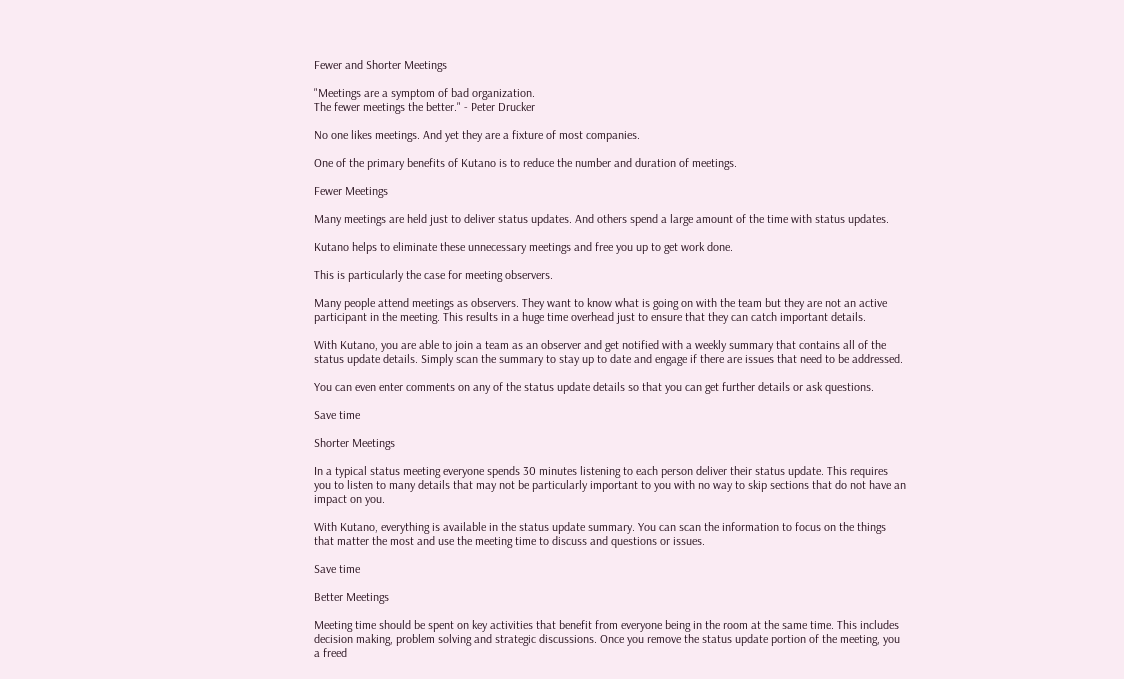Fewer and Shorter Meetings

"Meetings are a symptom of bad organization.
The fewer meetings the better." - Peter Drucker

No one likes meetings. And yet they are a fixture of most companies.

One of the primary benefits of Kutano is to reduce the number and duration of meetings.

Fewer Meetings

Many meetings are held just to deliver status updates. And others spend a large amount of the time with status updates.

Kutano helps to eliminate these unnecessary meetings and free you up to get work done.

This is particularly the case for meeting observers.

Many people attend meetings as observers. They want to know what is going on with the team but they are not an active participant in the meeting. This results in a huge time overhead just to ensure that they can catch important details.

With Kutano, you are able to join a team as an observer and get notified with a weekly summary that contains all of the status update details. Simply scan the summary to stay up to date and engage if there are issues that need to be addressed.

You can even enter comments on any of the status update details so that you can get further details or ask questions.

Save time

Shorter Meetings

In a typical status meeting everyone spends 30 minutes listening to each person deliver their status update. This requires you to listen to many details that may not be particularly important to you with no way to skip sections that do not have an impact on you.

With Kutano, everything is available in the status update summary. You can scan the information to focus on the things that matter the most and use the meeting time to discuss and questions or issues.

Save time

Better Meetings

Meeting time should be spent on key activities that benefit from everyone being in the room at the same time. This includes decision making, problem solving and strategic discussions. Once you remove the status update portion of the meeting, you a freed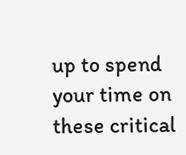up to spend your time on these critical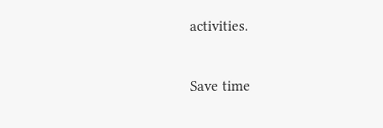activities.

Save time